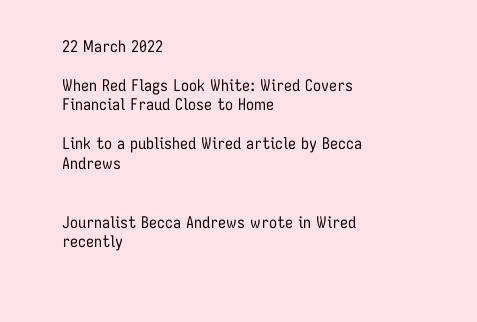22 March 2022

When Red Flags Look White: Wired Covers Financial Fraud Close to Home

Link to a published Wired article by Becca Andrews


Journalist Becca Andrews wrote in Wired recently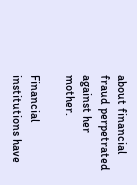about financial fraud perpetrated against her mother.

Financial institutions have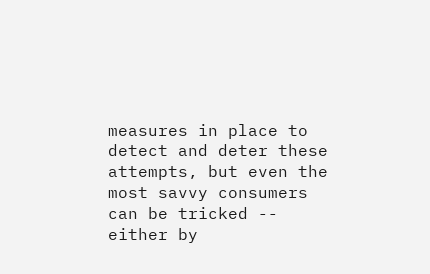measures in place to detect and deter these attempts, but even the most savvy consumers can be tricked -- either by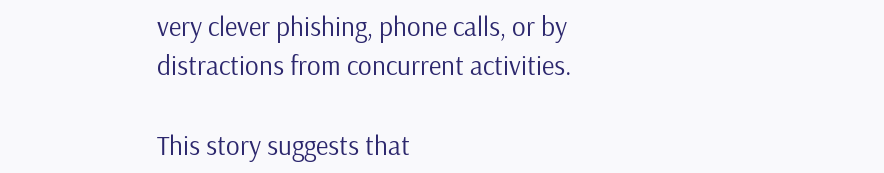very clever phishing, phone calls, or by distractions from concurrent activities.

This story suggests that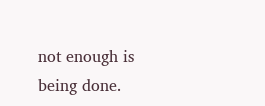not enough is being done.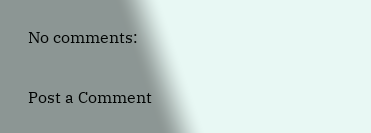No comments:

Post a Comment